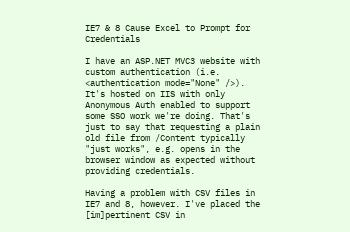IE7 & 8 Cause Excel to Prompt for Credentials

I have an ASP.NET MVC3 website with custom authentication (i.e. <authentication mode="None" />). It's hosted on IIS with only Anonymous Auth enabled to support some SSO work we're doing. That's just to say that requesting a plain old file from /Content typically "just works", e.g. opens in the browser window as expected without providing credentials.

Having a problem with CSV files in IE7 and 8, however. I've placed the [im]pertinent CSV in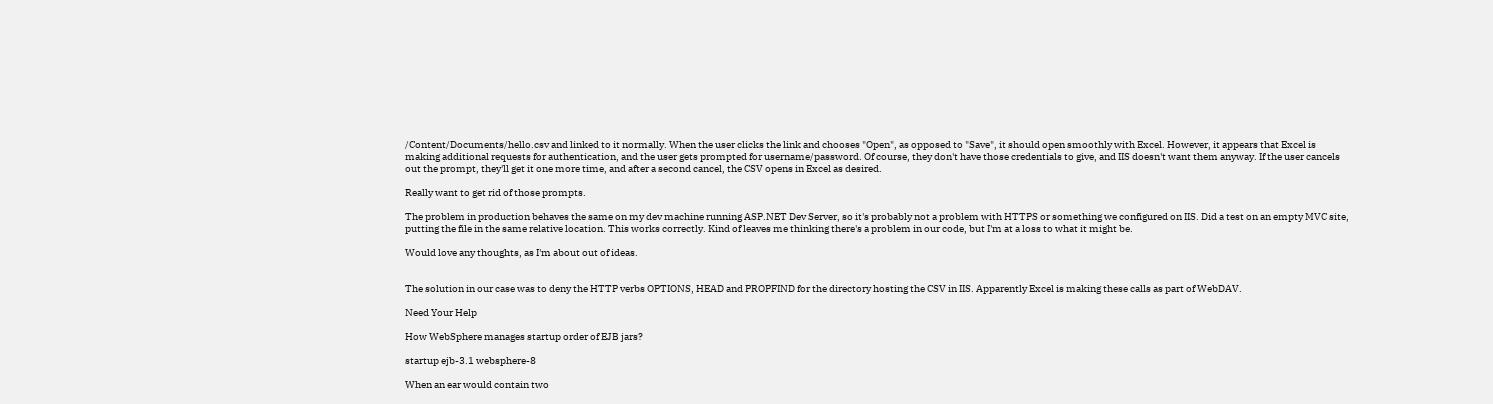/Content/Documents/hello.csv and linked to it normally. When the user clicks the link and chooses "Open", as opposed to "Save", it should open smoothly with Excel. However, it appears that Excel is making additional requests for authentication, and the user gets prompted for username/password. Of course, they don't have those credentials to give, and IIS doesn't want them anyway. If the user cancels out the prompt, they'll get it one more time, and after a second cancel, the CSV opens in Excel as desired.

Really want to get rid of those prompts.

The problem in production behaves the same on my dev machine running ASP.NET Dev Server, so it's probably not a problem with HTTPS or something we configured on IIS. Did a test on an empty MVC site, putting the file in the same relative location. This works correctly. Kind of leaves me thinking there's a problem in our code, but I'm at a loss to what it might be.

Would love any thoughts, as I'm about out of ideas.


The solution in our case was to deny the HTTP verbs OPTIONS, HEAD and PROPFIND for the directory hosting the CSV in IIS. Apparently Excel is making these calls as part of WebDAV.

Need Your Help

How WebSphere manages startup order of EJB jars?

startup ejb-3.1 websphere-8

When an ear would contain two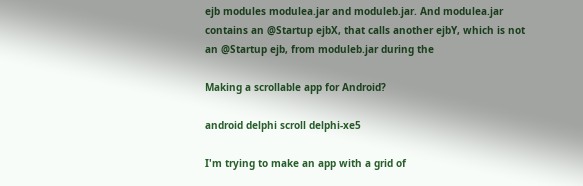ejb modules modulea.jar and moduleb.jar. And modulea.jar contains an @Startup ejbX, that calls another ejbY, which is not an @Startup ejb, from moduleb.jar during the

Making a scrollable app for Android?

android delphi scroll delphi-xe5

I'm trying to make an app with a grid of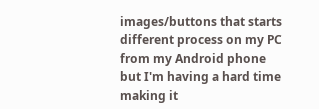images/buttons that starts different process on my PC from my Android phone but I'm having a hard time making it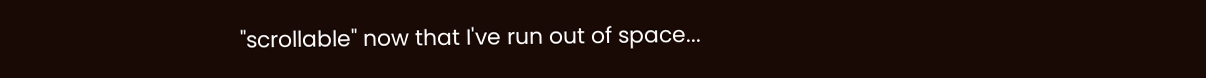"scrollable" now that I've run out of space...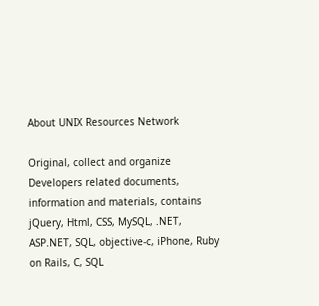About UNIX Resources Network

Original, collect and organize Developers related documents, information and materials, contains jQuery, Html, CSS, MySQL, .NET, ASP.NET, SQL, objective-c, iPhone, Ruby on Rails, C, SQL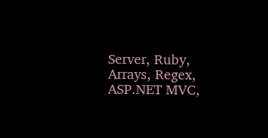Server, Ruby, Arrays, Regex, ASP.NET MVC,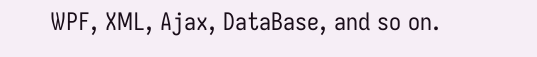WPF, XML, Ajax, DataBase, and so on.